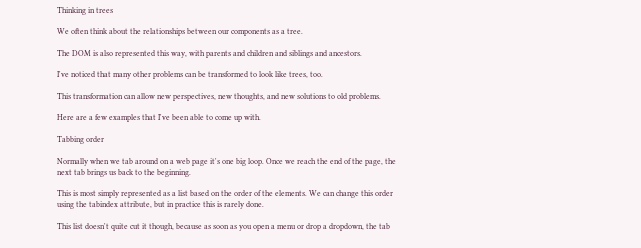Thinking in trees

We often think about the relationships between our components as a tree.

The DOM is also represented this way, with parents and children and siblings and ancestors.

I've noticed that many other problems can be transformed to look like trees, too.

This transformation can allow new perspectives, new thoughts, and new solutions to old problems.

Here are a few examples that I've been able to come up with.

Tabbing order

Normally when we tab around on a web page it's one big loop. Once we reach the end of the page, the next tab brings us back to the beginning.

This is most simply represented as a list based on the order of the elements. We can change this order using the tabindex attribute, but in practice this is rarely done.

This list doesn't quite cut it though, because as soon as you open a menu or drop a dropdown, the tab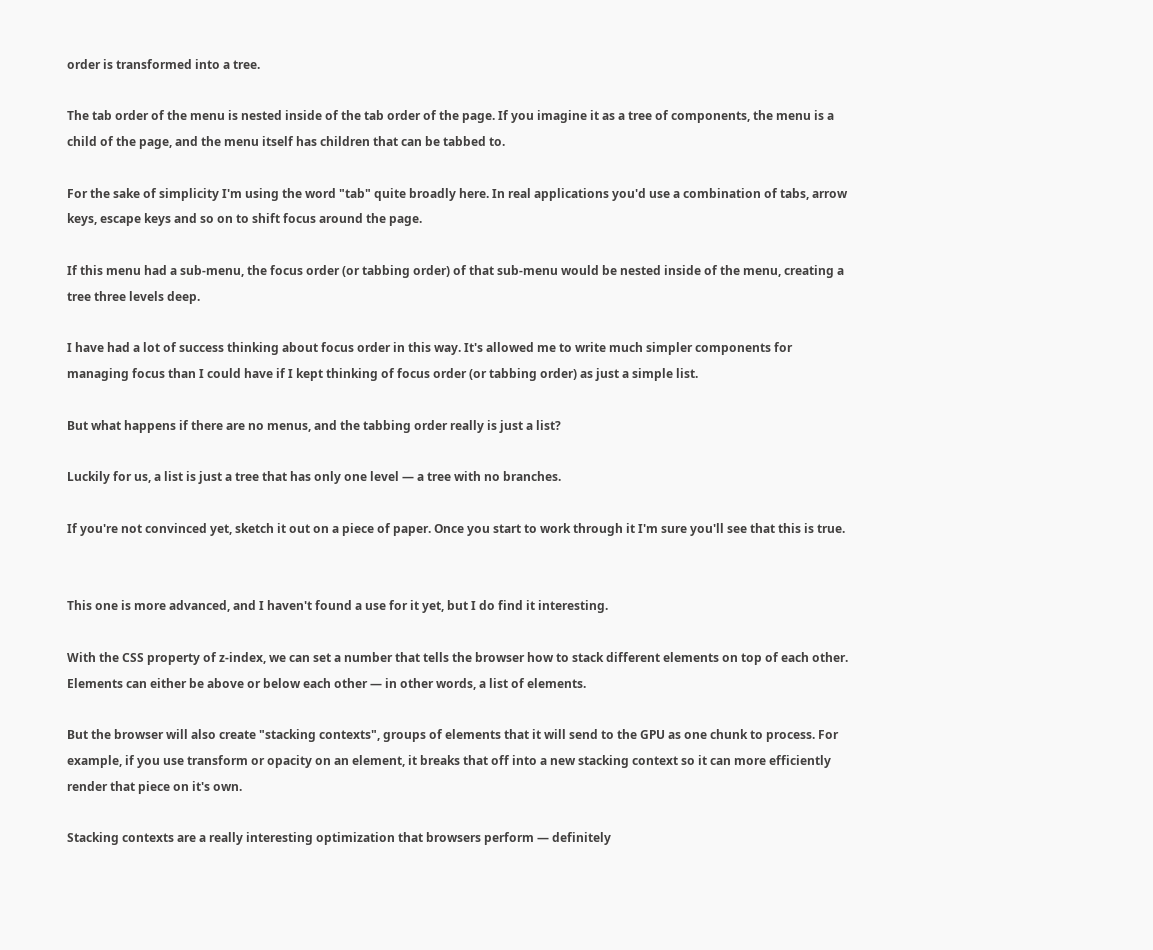order is transformed into a tree.

The tab order of the menu is nested inside of the tab order of the page. If you imagine it as a tree of components, the menu is a child of the page, and the menu itself has children that can be tabbed to.

For the sake of simplicity I'm using the word "tab" quite broadly here. In real applications you'd use a combination of tabs, arrow keys, escape keys and so on to shift focus around the page.

If this menu had a sub-menu, the focus order (or tabbing order) of that sub-menu would be nested inside of the menu, creating a tree three levels deep.

I have had a lot of success thinking about focus order in this way. It's allowed me to write much simpler components for managing focus than I could have if I kept thinking of focus order (or tabbing order) as just a simple list.

But what happens if there are no menus, and the tabbing order really is just a list?

Luckily for us, a list is just a tree that has only one level — a tree with no branches.

If you're not convinced yet, sketch it out on a piece of paper. Once you start to work through it I'm sure you'll see that this is true.


This one is more advanced, and I haven't found a use for it yet, but I do find it interesting.

With the CSS property of z-index, we can set a number that tells the browser how to stack different elements on top of each other. Elements can either be above or below each other — in other words, a list of elements.

But the browser will also create "stacking contexts", groups of elements that it will send to the GPU as one chunk to process. For example, if you use transform or opacity on an element, it breaks that off into a new stacking context so it can more efficiently render that piece on it's own.

Stacking contexts are a really interesting optimization that browsers perform — definitely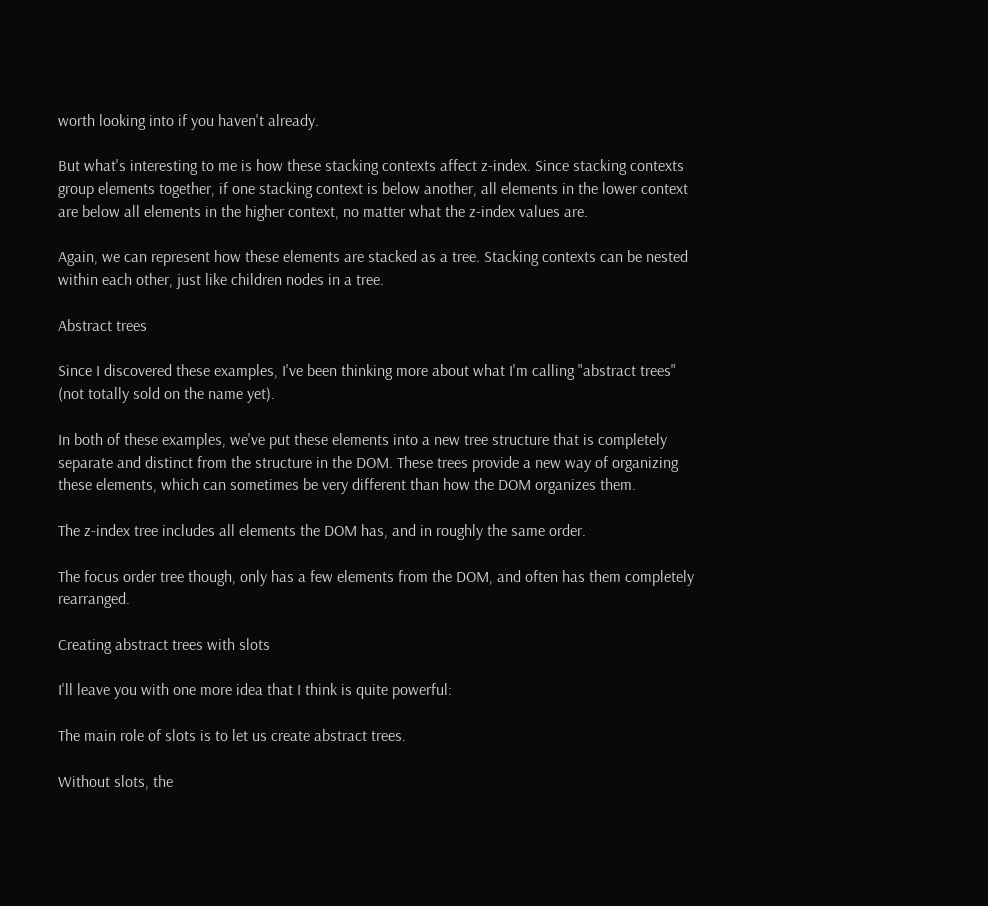worth looking into if you haven't already.

But what's interesting to me is how these stacking contexts affect z-index. Since stacking contexts group elements together, if one stacking context is below another, all elements in the lower context are below all elements in the higher context, no matter what the z-index values are.

Again, we can represent how these elements are stacked as a tree. Stacking contexts can be nested within each other, just like children nodes in a tree.

Abstract trees

Since I discovered these examples, I've been thinking more about what I'm calling "abstract trees" (not totally sold on the name yet).

In both of these examples, we've put these elements into a new tree structure that is completely separate and distinct from the structure in the DOM. These trees provide a new way of organizing these elements, which can sometimes be very different than how the DOM organizes them.

The z-index tree includes all elements the DOM has, and in roughly the same order.

The focus order tree though, only has a few elements from the DOM, and often has them completely rearranged.

Creating abstract trees with slots

I'll leave you with one more idea that I think is quite powerful:

The main role of slots is to let us create abstract trees.

Without slots, the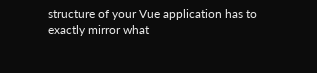structure of your Vue application has to exactly mirror what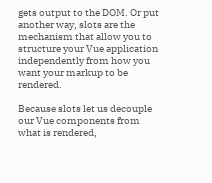gets output to the DOM. Or put another way, slots are the mechanism that allow you to structure your Vue application independently from how you want your markup to be rendered.

Because slots let us decouple our Vue components from what is rendered,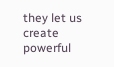they let us create powerful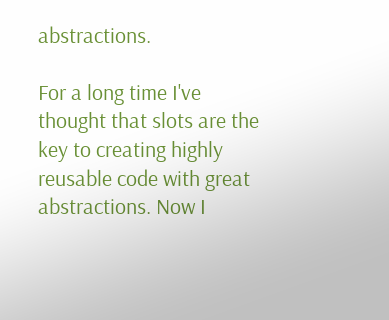abstractions.

For a long time I've thought that slots are the key to creating highly reusable code with great abstractions. Now I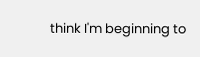think I'm beginning to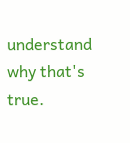understand why that's true.